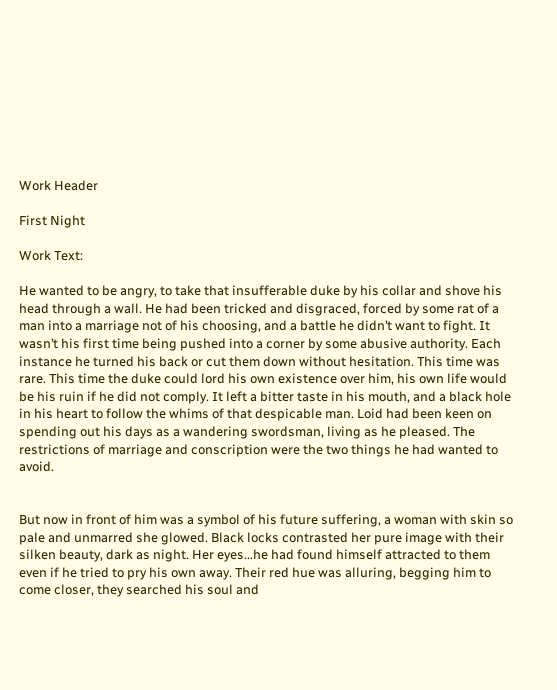Work Header

First Night

Work Text:

He wanted to be angry, to take that insufferable duke by his collar and shove his head through a wall. He had been tricked and disgraced, forced by some rat of a man into a marriage not of his choosing, and a battle he didn’t want to fight. It wasn’t his first time being pushed into a corner by some abusive authority. Each instance he turned his back or cut them down without hesitation. This time was rare. This time the duke could lord his own existence over him, his own life would be his ruin if he did not comply. It left a bitter taste in his mouth, and a black hole in his heart to follow the whims of that despicable man. Loid had been keen on spending out his days as a wandering swordsman, living as he pleased. The restrictions of marriage and conscription were the two things he had wanted to avoid.


But now in front of him was a symbol of his future suffering, a woman with skin so pale and unmarred she glowed. Black locks contrasted her pure image with their silken beauty, dark as night. Her eyes...he had found himself attracted to them even if he tried to pry his own away. Their red hue was alluring, begging him to come closer, they searched his soul and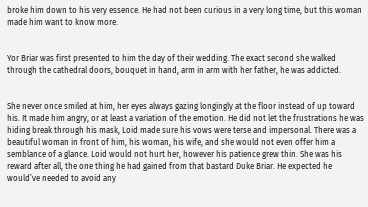broke him down to his very essence. He had not been curious in a very long time, but this woman made him want to know more.


Yor Briar was first presented to him the day of their wedding. The exact second she walked through the cathedral doors, bouquet in hand, arm in arm with her father, he was addicted.


She never once smiled at him, her eyes always gazing longingly at the floor instead of up toward his. It made him angry, or at least a variation of the emotion. He did not let the frustrations he was hiding break through his mask, Loid made sure his vows were terse and impersonal. There was a beautiful woman in front of him, his woman, his wife, and she would not even offer him a semblance of a glance. Loid would not hurt her, however his patience grew thin. She was his reward after all, the one thing he had gained from that bastard Duke Briar. He expected he would’ve needed to avoid any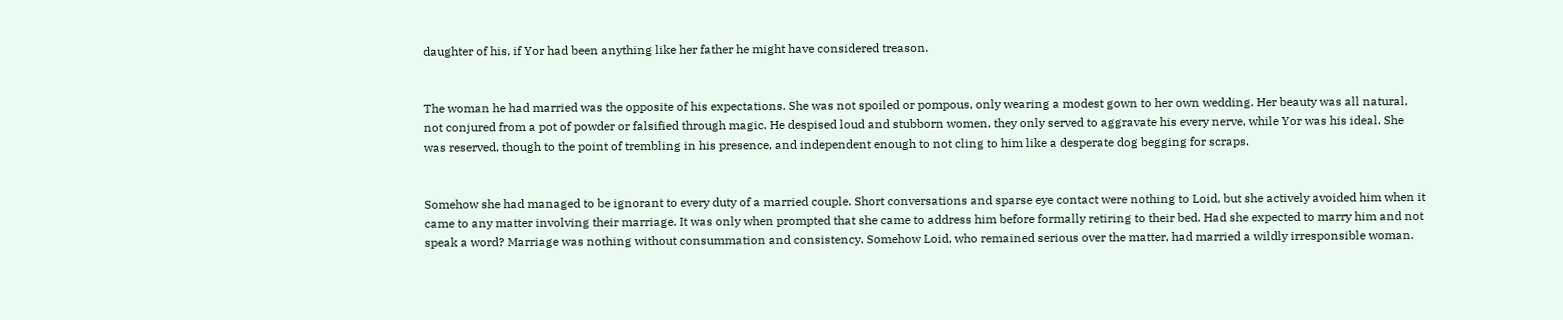daughter of his, if Yor had been anything like her father he might have considered treason.


The woman he had married was the opposite of his expectations. She was not spoiled or pompous, only wearing a modest gown to her own wedding. Her beauty was all natural, not conjured from a pot of powder or falsified through magic. He despised loud and stubborn women, they only served to aggravate his every nerve, while Yor was his ideal. She was reserved, though to the point of trembling in his presence, and independent enough to not cling to him like a desperate dog begging for scraps.


Somehow she had managed to be ignorant to every duty of a married couple. Short conversations and sparse eye contact were nothing to Loid, but she actively avoided him when it came to any matter involving their marriage. It was only when prompted that she came to address him before formally retiring to their bed. Had she expected to marry him and not speak a word? Marriage was nothing without consummation and consistency. Somehow Loid, who remained serious over the matter, had married a wildly irresponsible woman.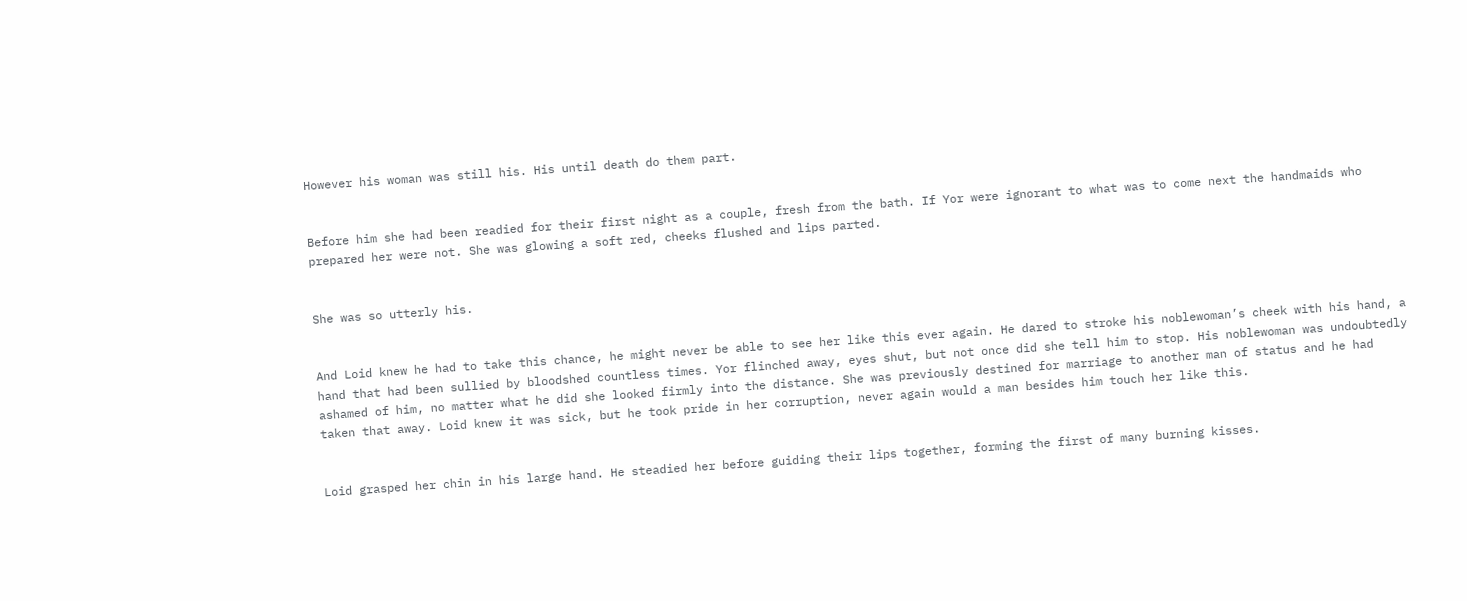However his woman was still his. His until death do them part.


Before him she had been readied for their first night as a couple, fresh from the bath. If Yor were ignorant to what was to come next the handmaids who prepared her were not. She was glowing a soft red, cheeks flushed and lips parted.


She was so utterly his.


And Loid knew he had to take this chance, he might never be able to see her like this ever again. He dared to stroke his noblewoman’s cheek with his hand, a hand that had been sullied by bloodshed countless times. Yor flinched away, eyes shut, but not once did she tell him to stop. His noblewoman was undoubtedly ashamed of him, no matter what he did she looked firmly into the distance. She was previously destined for marriage to another man of status and he had taken that away. Loid knew it was sick, but he took pride in her corruption, never again would a man besides him touch her like this.


Loid grasped her chin in his large hand. He steadied her before guiding their lips together, forming the first of many burning kisses.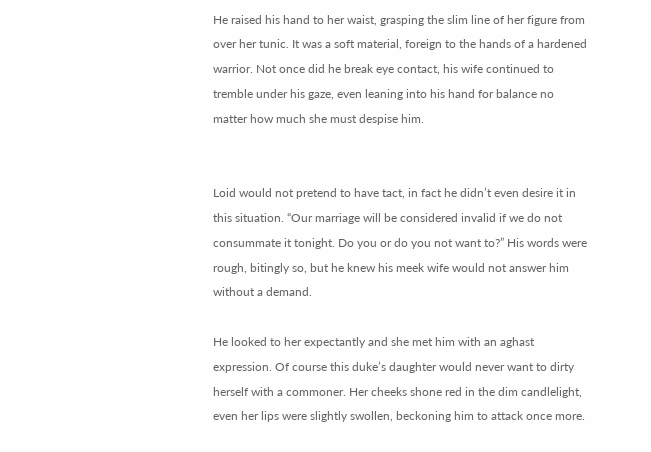He raised his hand to her waist, grasping the slim line of her figure from over her tunic. It was a soft material, foreign to the hands of a hardened warrior. Not once did he break eye contact, his wife continued to tremble under his gaze, even leaning into his hand for balance no matter how much she must despise him.


Loid would not pretend to have tact, in fact he didn’t even desire it in this situation. “Our marriage will be considered invalid if we do not consummate it tonight. Do you or do you not want to?” His words were rough, bitingly so, but he knew his meek wife would not answer him without a demand.

He looked to her expectantly and she met him with an aghast expression. Of course this duke’s daughter would never want to dirty herself with a commoner. Her cheeks shone red in the dim candlelight, even her lips were slightly swollen, beckoning him to attack once more.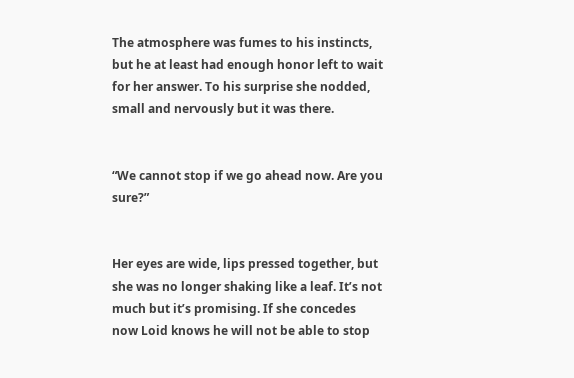The atmosphere was fumes to his instincts, but he at least had enough honor left to wait for her answer. To his surprise she nodded, small and nervously but it was there.


“We cannot stop if we go ahead now. Are you sure?”


Her eyes are wide, lips pressed together, but she was no longer shaking like a leaf. It’s not much but it’s promising. If she concedes now Loid knows he will not be able to stop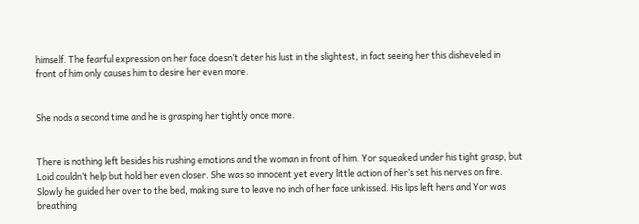himself. The fearful expression on her face doesn’t deter his lust in the slightest, in fact seeing her this disheveled in front of him only causes him to desire her even more.


She nods a second time and he is grasping her tightly once more.


There is nothing left besides his rushing emotions and the woman in front of him. Yor squeaked under his tight grasp, but Loid couldn’t help but hold her even closer. She was so innocent yet every little action of her’s set his nerves on fire. Slowly he guided her over to the bed, making sure to leave no inch of her face unkissed. His lips left hers and Yor was breathing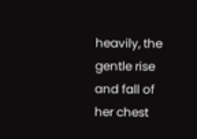heavily, the gentle rise and fall of her chest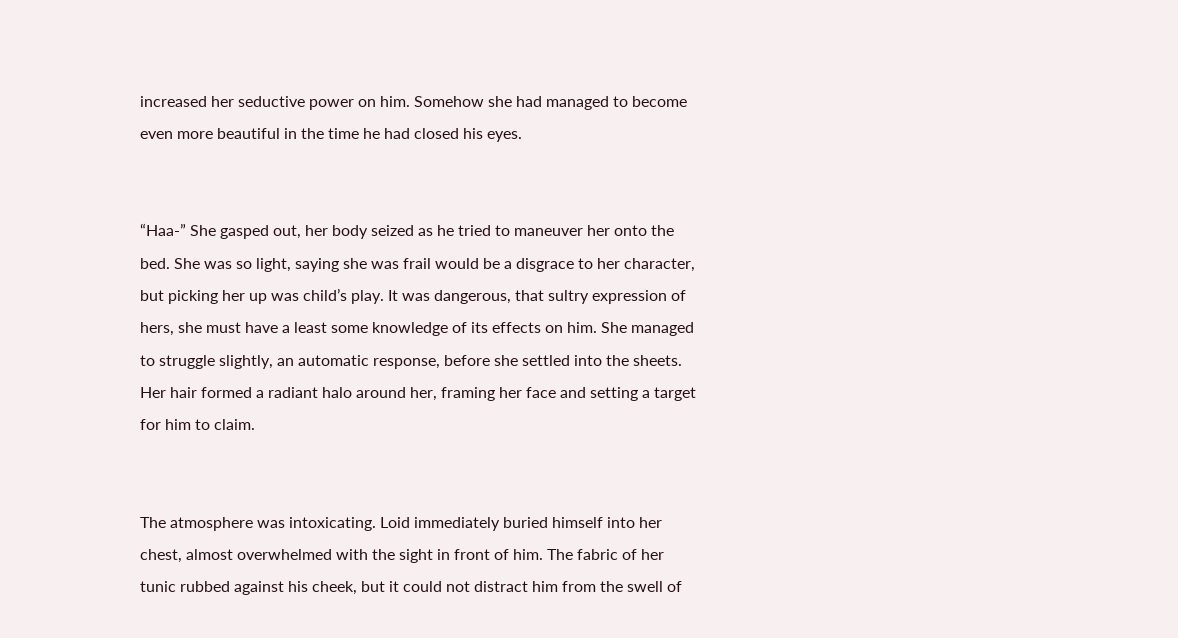increased her seductive power on him. Somehow she had managed to become even more beautiful in the time he had closed his eyes.


“Haa-” She gasped out, her body seized as he tried to maneuver her onto the bed. She was so light, saying she was frail would be a disgrace to her character, but picking her up was child’s play. It was dangerous, that sultry expression of hers, she must have a least some knowledge of its effects on him. She managed to struggle slightly, an automatic response, before she settled into the sheets. Her hair formed a radiant halo around her, framing her face and setting a target for him to claim.


The atmosphere was intoxicating. Loid immediately buried himself into her chest, almost overwhelmed with the sight in front of him. The fabric of her tunic rubbed against his cheek, but it could not distract him from the swell of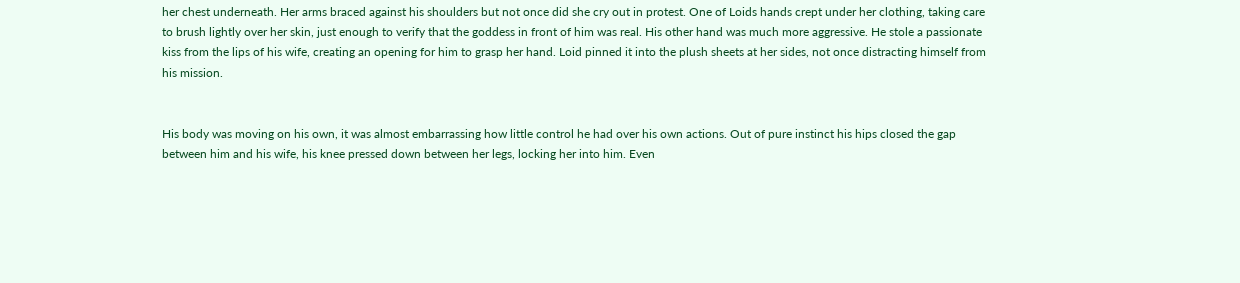her chest underneath. Her arms braced against his shoulders but not once did she cry out in protest. One of Loids hands crept under her clothing, taking care to brush lightly over her skin, just enough to verify that the goddess in front of him was real. His other hand was much more aggressive. He stole a passionate kiss from the lips of his wife, creating an opening for him to grasp her hand. Loid pinned it into the plush sheets at her sides, not once distracting himself from his mission.


His body was moving on his own, it was almost embarrassing how little control he had over his own actions. Out of pure instinct his hips closed the gap between him and his wife, his knee pressed down between her legs, locking her into him. Even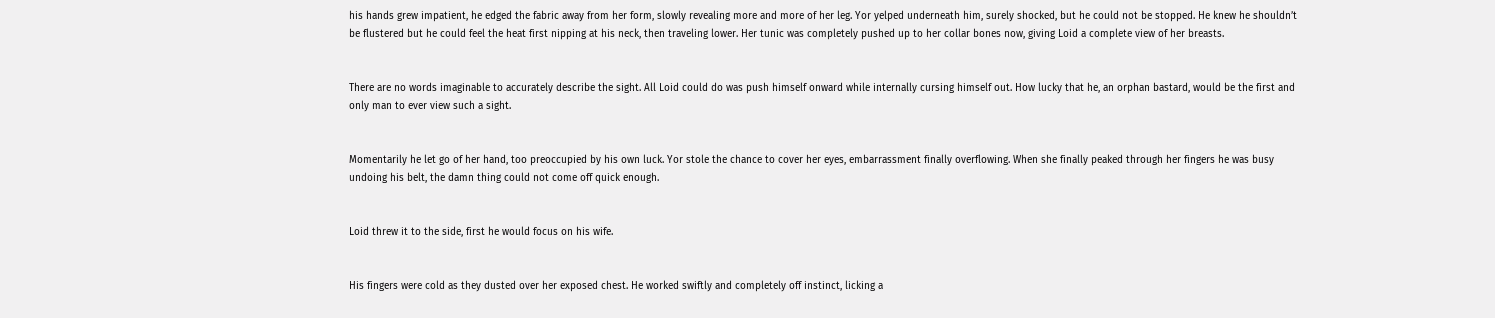his hands grew impatient, he edged the fabric away from her form, slowly revealing more and more of her leg. Yor yelped underneath him, surely shocked, but he could not be stopped. He knew he shouldn’t be flustered but he could feel the heat first nipping at his neck, then traveling lower. Her tunic was completely pushed up to her collar bones now, giving Loid a complete view of her breasts.


There are no words imaginable to accurately describe the sight. All Loid could do was push himself onward while internally cursing himself out. How lucky that he, an orphan bastard, would be the first and only man to ever view such a sight.


Momentarily he let go of her hand, too preoccupied by his own luck. Yor stole the chance to cover her eyes, embarrassment finally overflowing. When she finally peaked through her fingers he was busy undoing his belt, the damn thing could not come off quick enough.


Loid threw it to the side, first he would focus on his wife.


His fingers were cold as they dusted over her exposed chest. He worked swiftly and completely off instinct, licking a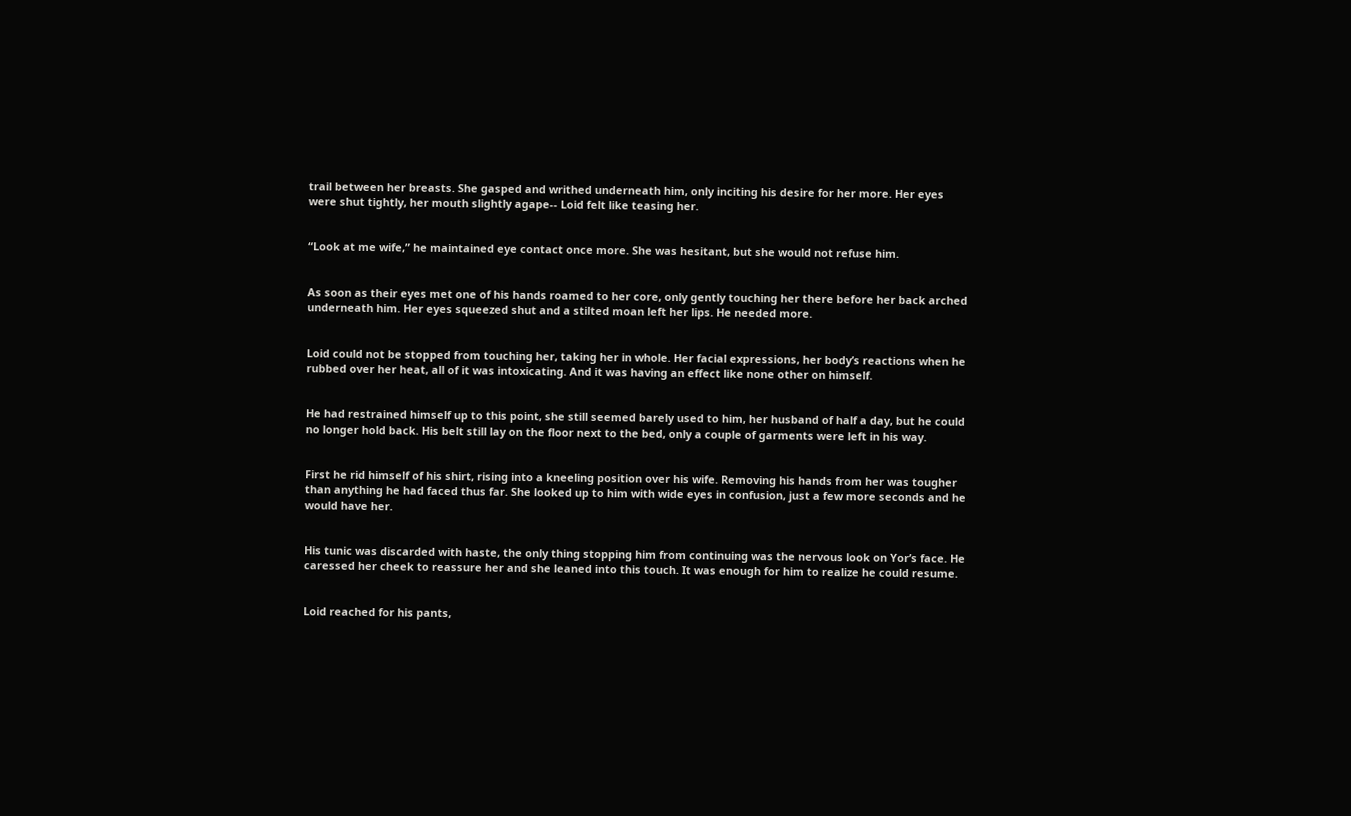trail between her breasts. She gasped and writhed underneath him, only inciting his desire for her more. Her eyes were shut tightly, her mouth slightly agape-- Loid felt like teasing her.


“Look at me wife,” he maintained eye contact once more. She was hesitant, but she would not refuse him.


As soon as their eyes met one of his hands roamed to her core, only gently touching her there before her back arched underneath him. Her eyes squeezed shut and a stilted moan left her lips. He needed more.


Loid could not be stopped from touching her, taking her in whole. Her facial expressions, her body’s reactions when he rubbed over her heat, all of it was intoxicating. And it was having an effect like none other on himself.


He had restrained himself up to this point, she still seemed barely used to him, her husband of half a day, but he could no longer hold back. His belt still lay on the floor next to the bed, only a couple of garments were left in his way.


First he rid himself of his shirt, rising into a kneeling position over his wife. Removing his hands from her was tougher than anything he had faced thus far. She looked up to him with wide eyes in confusion, just a few more seconds and he would have her.


His tunic was discarded with haste, the only thing stopping him from continuing was the nervous look on Yor’s face. He caressed her cheek to reassure her and she leaned into this touch. It was enough for him to realize he could resume.


Loid reached for his pants,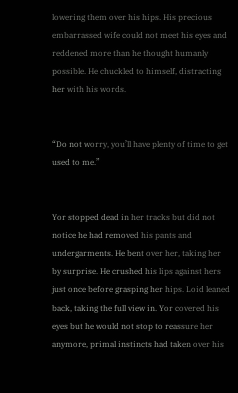lowering them over his hips. His precious embarrassed wife could not meet his eyes and reddened more than he thought humanly possible. He chuckled to himself, distracting her with his words.


“Do not worry, you’ll have plenty of time to get used to me.”


Yor stopped dead in her tracks but did not notice he had removed his pants and undergarments. He bent over her, taking her by surprise. He crushed his lips against hers just once before grasping her hips. Loid leaned back, taking the full view in. Yor covered his eyes but he would not stop to reassure her anymore, primal instincts had taken over his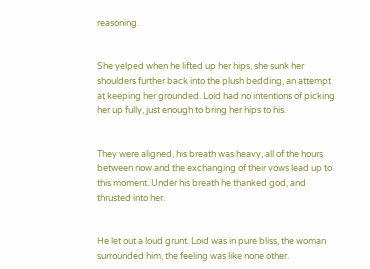reasoning.


She yelped when he lifted up her hips, she sunk her shoulders further back into the plush bedding, an attempt at keeping her grounded. Loid had no intentions of picking her up fully, just enough to bring her hips to his.


They were aligned, his breath was heavy, all of the hours between now and the exchanging of their vows lead up to this moment. Under his breath he thanked god, and thrusted into her.


He let out a loud grunt. Loid was in pure bliss, the woman surrounded him, the feeling was like none other.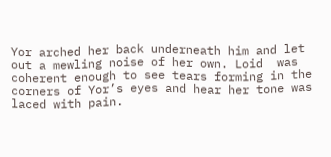Yor arched her back underneath him and let out a mewling noise of her own. Loid  was coherent enough to see tears forming in the corners of Yor’s eyes and hear her tone was laced with pain.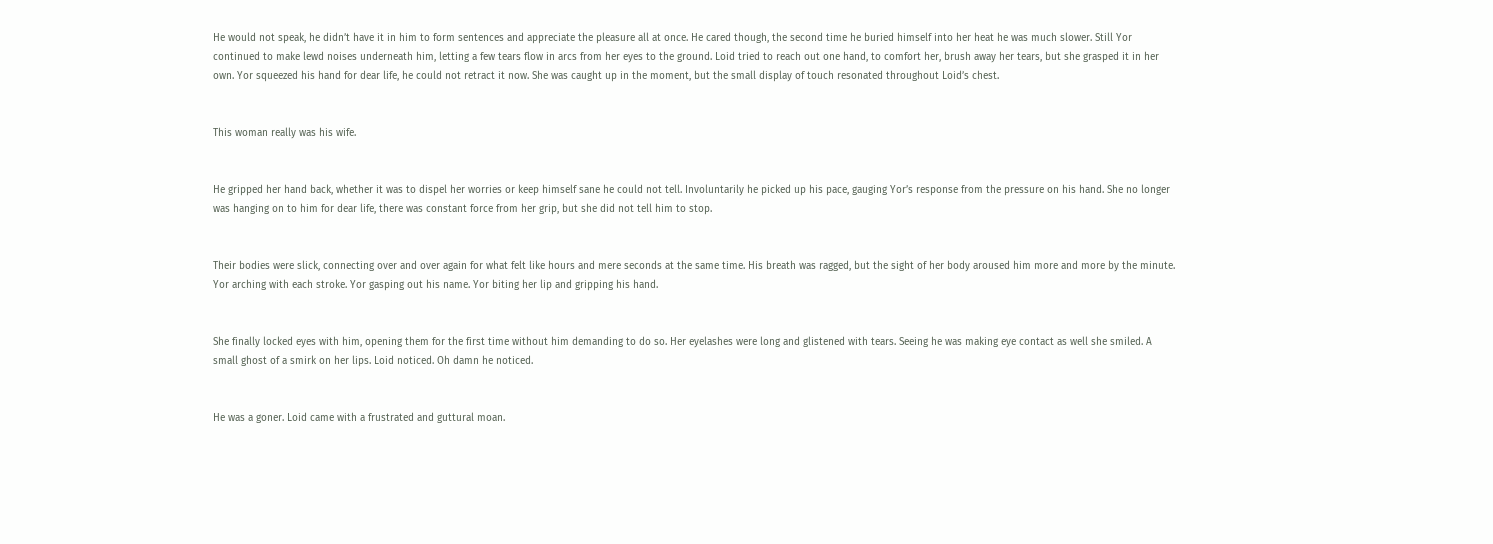He would not speak, he didn’t have it in him to form sentences and appreciate the pleasure all at once. He cared though, the second time he buried himself into her heat he was much slower. Still Yor continued to make lewd noises underneath him, letting a few tears flow in arcs from her eyes to the ground. Loid tried to reach out one hand, to comfort her, brush away her tears, but she grasped it in her own. Yor squeezed his hand for dear life, he could not retract it now. She was caught up in the moment, but the small display of touch resonated throughout Loid’s chest.


This woman really was his wife.


He gripped her hand back, whether it was to dispel her worries or keep himself sane he could not tell. Involuntarily he picked up his pace, gauging Yor’s response from the pressure on his hand. She no longer was hanging on to him for dear life, there was constant force from her grip, but she did not tell him to stop.


Their bodies were slick, connecting over and over again for what felt like hours and mere seconds at the same time. His breath was ragged, but the sight of her body aroused him more and more by the minute. Yor arching with each stroke. Yor gasping out his name. Yor biting her lip and gripping his hand.


She finally locked eyes with him, opening them for the first time without him demanding to do so. Her eyelashes were long and glistened with tears. Seeing he was making eye contact as well she smiled. A small ghost of a smirk on her lips. Loid noticed. Oh damn he noticed.


He was a goner. Loid came with a frustrated and guttural moan.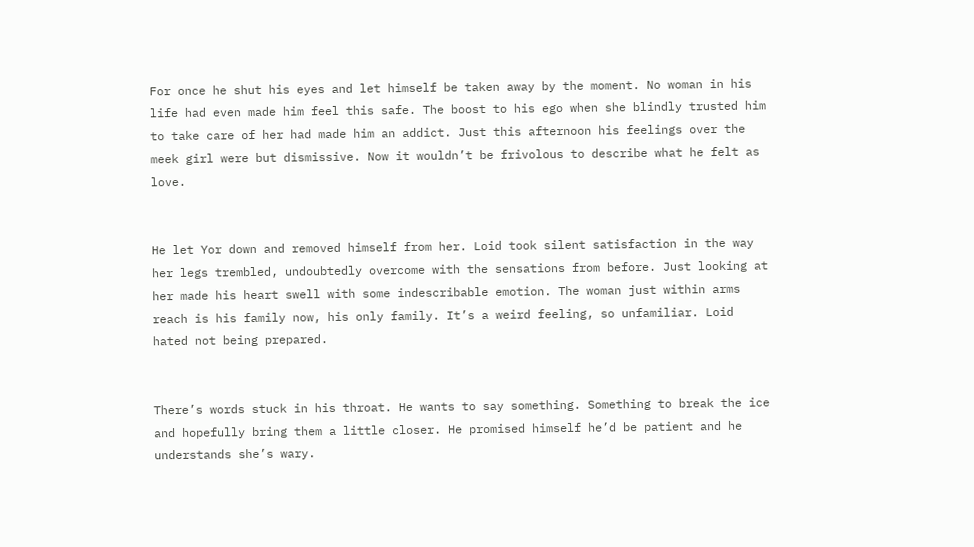For once he shut his eyes and let himself be taken away by the moment. No woman in his life had even made him feel this safe. The boost to his ego when she blindly trusted him to take care of her had made him an addict. Just this afternoon his feelings over the meek girl were but dismissive. Now it wouldn’t be frivolous to describe what he felt as love.


He let Yor down and removed himself from her. Loid took silent satisfaction in the way her legs trembled, undoubtedly overcome with the sensations from before. Just looking at her made his heart swell with some indescribable emotion. The woman just within arms reach is his family now, his only family. It’s a weird feeling, so unfamiliar. Loid hated not being prepared.


There’s words stuck in his throat. He wants to say something. Something to break the ice and hopefully bring them a little closer. He promised himself he’d be patient and he understands she’s wary.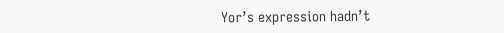Yor’s expression hadn’t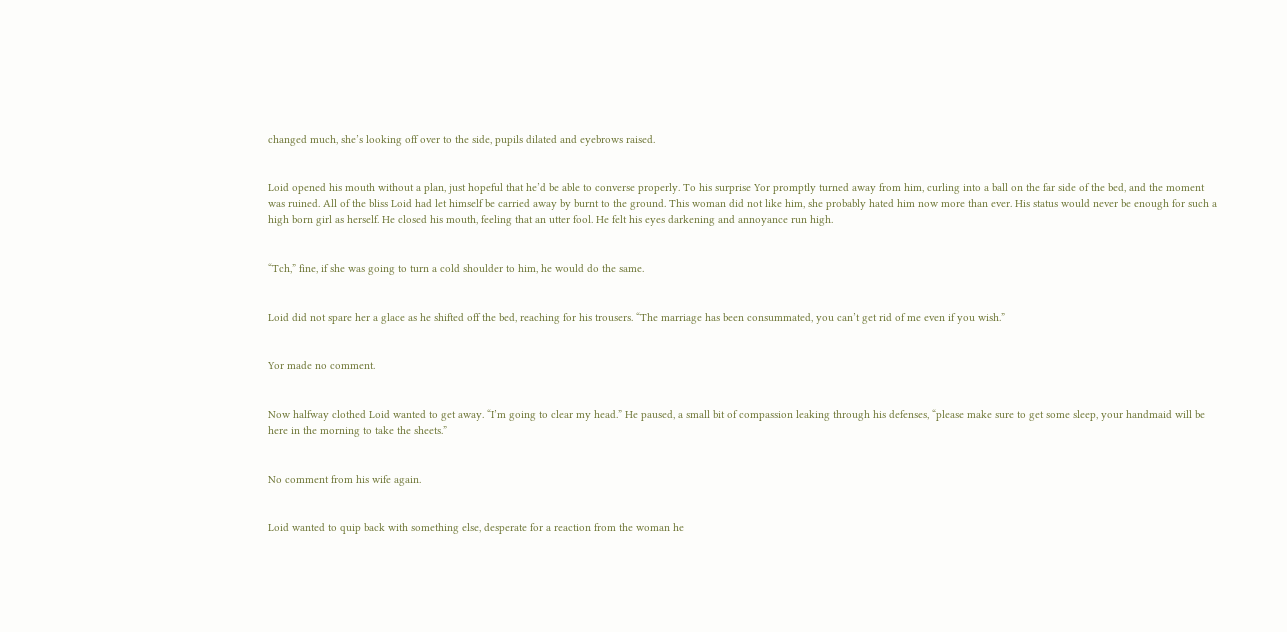changed much, she’s looking off over to the side, pupils dilated and eyebrows raised.


Loid opened his mouth without a plan, just hopeful that he’d be able to converse properly. To his surprise Yor promptly turned away from him, curling into a ball on the far side of the bed, and the moment was ruined. All of the bliss Loid had let himself be carried away by burnt to the ground. This woman did not like him, she probably hated him now more than ever. His status would never be enough for such a high born girl as herself. He closed his mouth, feeling that an utter fool. He felt his eyes darkening and annoyance run high.


“Tch,” fine, if she was going to turn a cold shoulder to him, he would do the same.


Loid did not spare her a glace as he shifted off the bed, reaching for his trousers. “The marriage has been consummated, you can’t get rid of me even if you wish.”


Yor made no comment.


Now halfway clothed Loid wanted to get away. “I’m going to clear my head.” He paused, a small bit of compassion leaking through his defenses, “please make sure to get some sleep, your handmaid will be here in the morning to take the sheets.”


No comment from his wife again.


Loid wanted to quip back with something else, desperate for a reaction from the woman he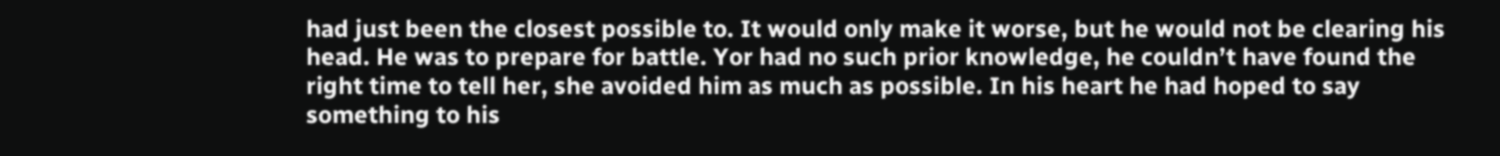had just been the closest possible to. It would only make it worse, but he would not be clearing his head. He was to prepare for battle. Yor had no such prior knowledge, he couldn’t have found the right time to tell her, she avoided him as much as possible. In his heart he had hoped to say something to his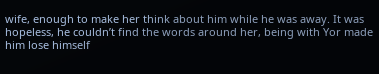wife, enough to make her think about him while he was away. It was hopeless, he couldn’t find the words around her, being with Yor made him lose himself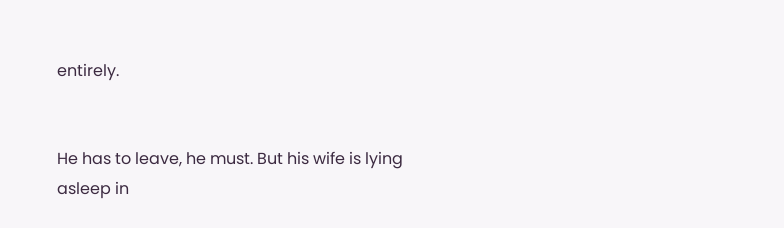entirely.


He has to leave, he must. But his wife is lying asleep in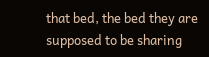that bed, the bed they are supposed to be sharing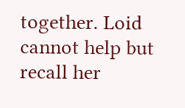together. Loid cannot help but recall her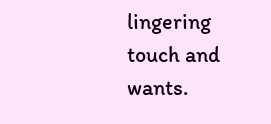lingering touch and wants.